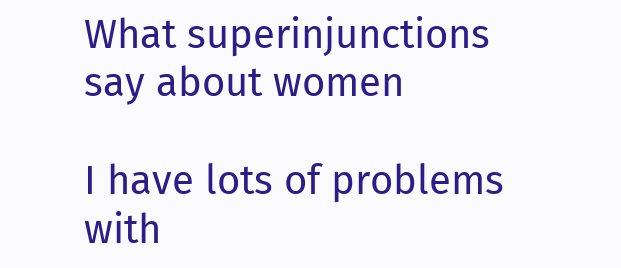What superinjunctions say about women

I have lots of problems with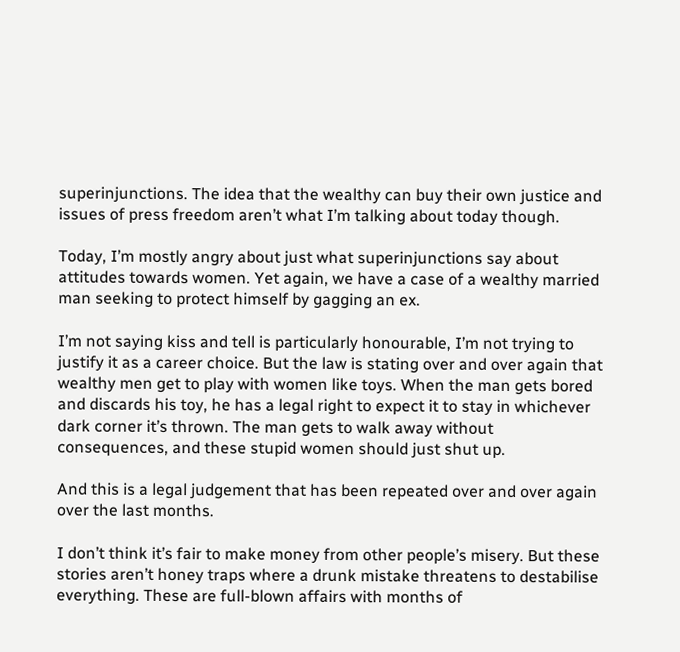superinjunctions. The idea that the wealthy can buy their own justice and issues of press freedom aren’t what I’m talking about today though.

Today, I’m mostly angry about just what superinjunctions say about attitudes towards women. Yet again, we have a case of a wealthy married man seeking to protect himself by gagging an ex.

I’m not saying kiss and tell is particularly honourable, I’m not trying to justify it as a career choice. But the law is stating over and over again that wealthy men get to play with women like toys. When the man gets bored and discards his toy, he has a legal right to expect it to stay in whichever dark corner it’s thrown. The man gets to walk away without consequences, and these stupid women should just shut up.

And this is a legal judgement that has been repeated over and over again over the last months.

I don’t think it’s fair to make money from other people’s misery. But these stories aren’t honey traps where a drunk mistake threatens to destabilise everything. These are full-blown affairs with months of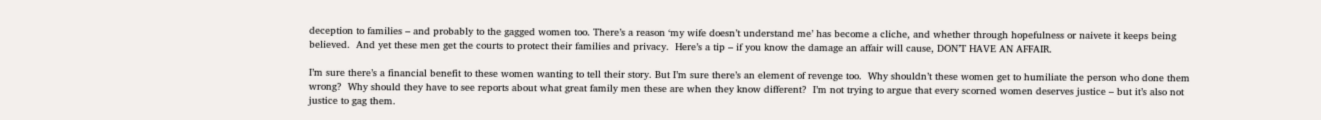deception to families – and probably to the gagged women too. There’s a reason ‘my wife doesn’t understand me’ has become a cliche, and whether through hopefulness or naivete it keeps being believed.  And yet these men get the courts to protect their families and privacy.  Here’s a tip – if you know the damage an affair will cause, DON’T HAVE AN AFFAIR.

I’m sure there’s a financial benefit to these women wanting to tell their story. But I’m sure there’s an element of revenge too.  Why shouldn’t these women get to humiliate the person who done them wrong?  Why should they have to see reports about what great family men these are when they know different?  I’m not trying to argue that every scorned women deserves justice – but it’s also not justice to gag them.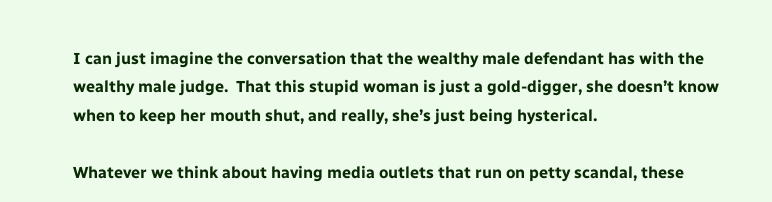I can just imagine the conversation that the wealthy male defendant has with the wealthy male judge.  That this stupid woman is just a gold-digger, she doesn’t know when to keep her mouth shut, and really, she’s just being hysterical.

Whatever we think about having media outlets that run on petty scandal, these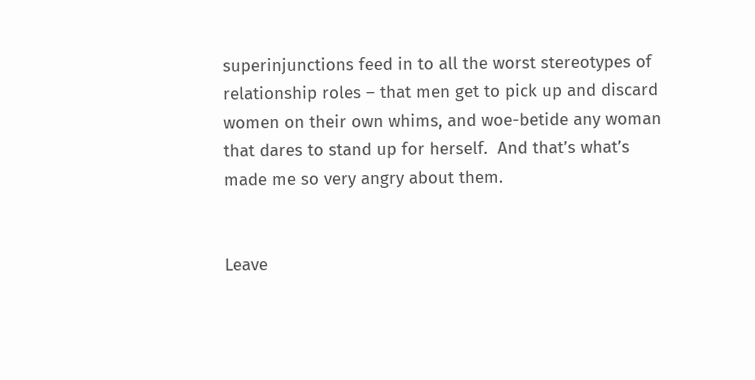superinjunctions feed in to all the worst stereotypes of relationship roles – that men get to pick up and discard women on their own whims, and woe-betide any woman that dares to stand up for herself.  And that’s what’s made me so very angry about them.


Leave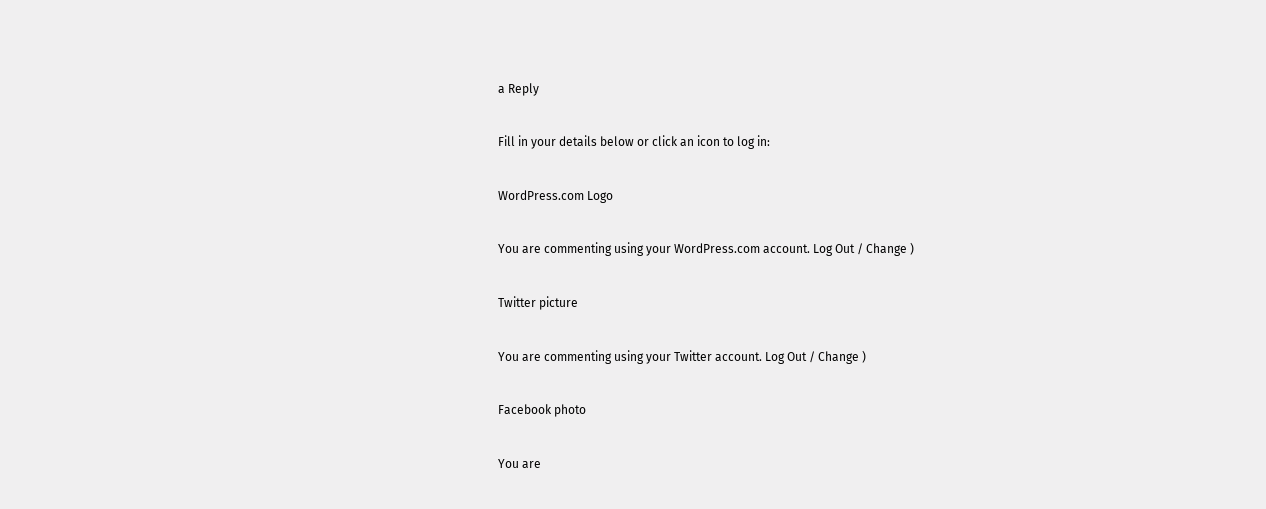a Reply

Fill in your details below or click an icon to log in:

WordPress.com Logo

You are commenting using your WordPress.com account. Log Out / Change )

Twitter picture

You are commenting using your Twitter account. Log Out / Change )

Facebook photo

You are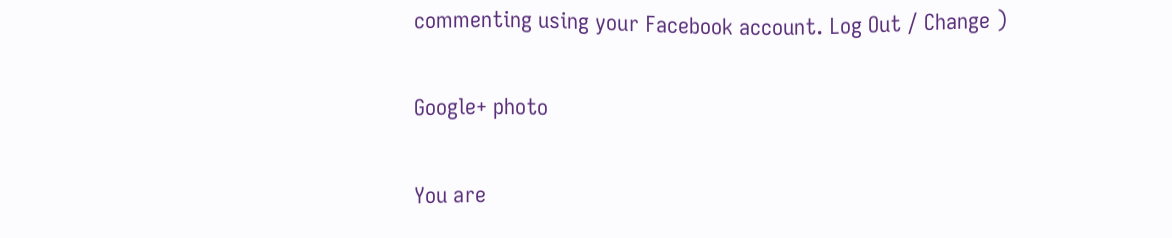commenting using your Facebook account. Log Out / Change )

Google+ photo

You are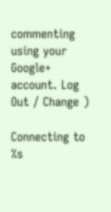commenting using your Google+ account. Log Out / Change )

Connecting to %s